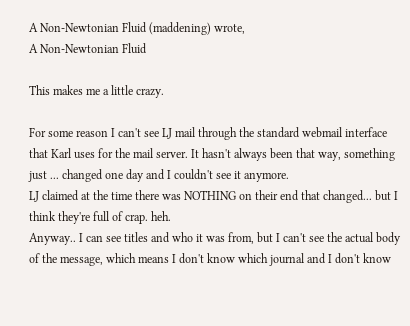A Non-Newtonian Fluid (maddening) wrote,
A Non-Newtonian Fluid

This makes me a little crazy.

For some reason I can't see LJ mail through the standard webmail interface that Karl uses for the mail server. It hasn't always been that way, something just ... changed one day and I couldn't see it anymore.
LJ claimed at the time there was NOTHING on their end that changed... but I think they're full of crap. heh.
Anyway.. I can see titles and who it was from, but I can't see the actual body of the message, which means I don't know which journal and I don't know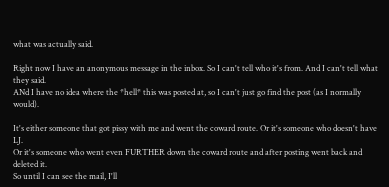what was actually said.

Right now I have an anonymous message in the inbox. So I can't tell who it's from. And I can't tell what they said.
ANd I have no idea where the *hell* this was posted at, so I can't just go find the post (as I normally would).

It's either someone that got pissy with me and went the coward route. Or it's someone who doesn't have LJ.
Or it's someone who went even FURTHER down the coward route and after posting went back and deleted it.
So until I can see the mail, I'll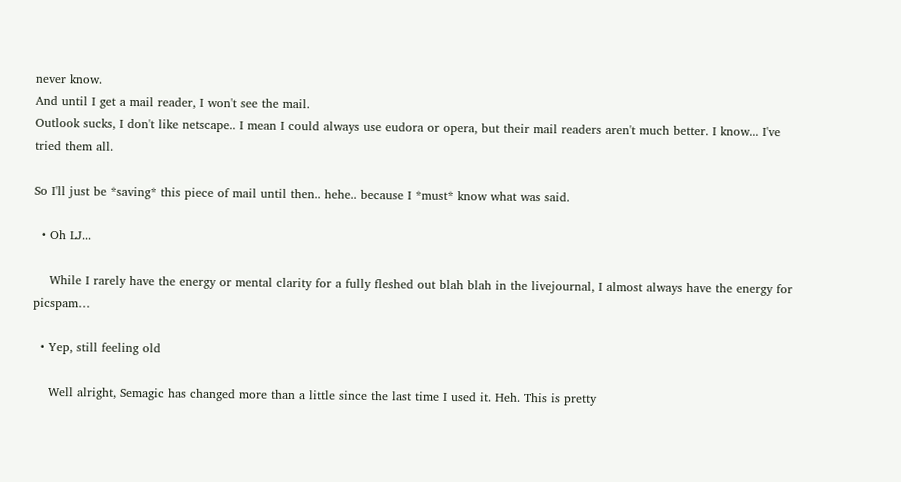never know.
And until I get a mail reader, I won't see the mail.
Outlook sucks, I don't like netscape.. I mean I could always use eudora or opera, but their mail readers aren't much better. I know... I've tried them all.

So I'll just be *saving* this piece of mail until then.. hehe.. because I *must* know what was said.

  • Oh LJ...

    While I rarely have the energy or mental clarity for a fully fleshed out blah blah in the livejournal, I almost always have the energy for picspam…

  • Yep, still feeling old

    Well alright, Semagic has changed more than a little since the last time I used it. Heh. This is pretty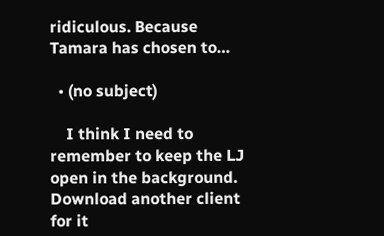ridiculous. Because Tamara has chosen to…

  • (no subject)

    I think I need to remember to keep the LJ open in the background. Download another client for it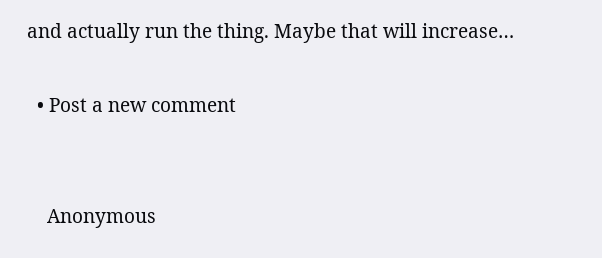and actually run the thing. Maybe that will increase…

  • Post a new comment


    Anonymous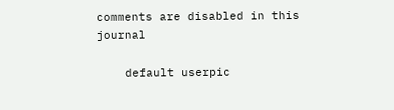comments are disabled in this journal

    default userpic